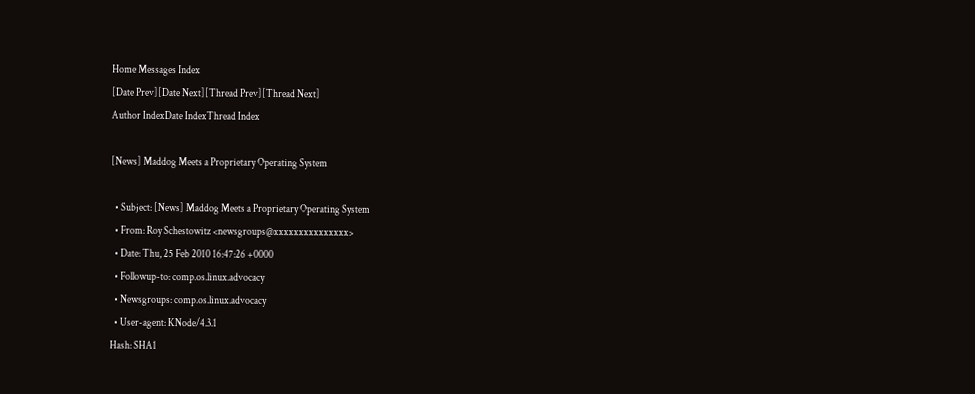Home Messages Index
[Date Prev][Date Next][Thread Prev][Thread Next]
Author IndexDate IndexThread Index

[News] Maddog Meets a Proprietary Operating System

  • Subject: [News] Maddog Meets a Proprietary Operating System
  • From: Roy Schestowitz <newsgroups@xxxxxxxxxxxxxxx>
  • Date: Thu, 25 Feb 2010 16:47:26 +0000
  • Followup-to: comp.os.linux.advocacy
  • Newsgroups: comp.os.linux.advocacy
  • User-agent: KNode/4.3.1
Hash: SHA1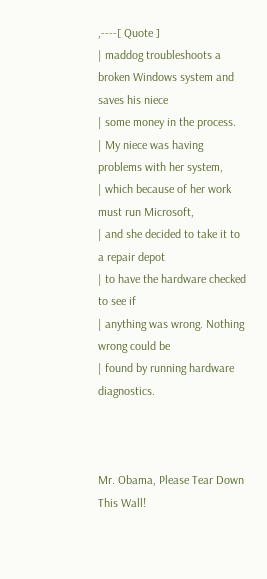,----[ Quote ]
| maddog troubleshoots a broken Windows system and saves his niece
| some money in the process.
| My niece was having problems with her system,
| which because of her work must run Microsoft,
| and she decided to take it to a repair depot
| to have the hardware checked to see if
| anything was wrong. Nothing wrong could be
| found by running hardware diagnostics.



Mr. Obama, Please Tear Down This Wall!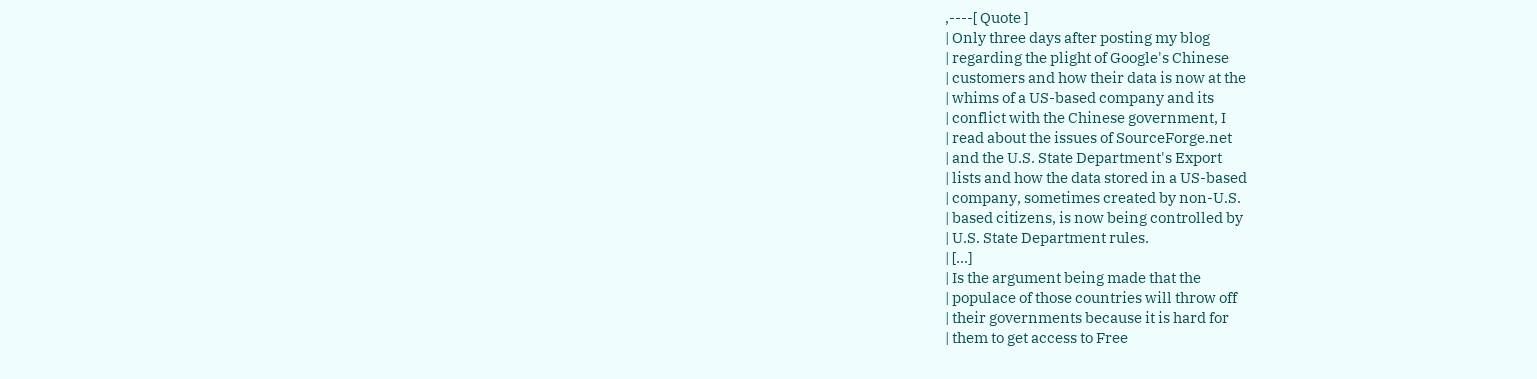,----[ Quote ]
| Only three days after posting my blog
| regarding the plight of Google's Chinese
| customers and how their data is now at the
| whims of a US-based company and its
| conflict with the Chinese government, I
| read about the issues of SourceForge.net
| and the U.S. State Department's Export
| lists and how the data stored in a US-based
| company, sometimes created by non-U.S.
| based citizens, is now being controlled by
| U.S. State Department rules.
| [...]
| Is the argument being made that the
| populace of those countries will throw off
| their governments because it is hard for
| them to get access to Free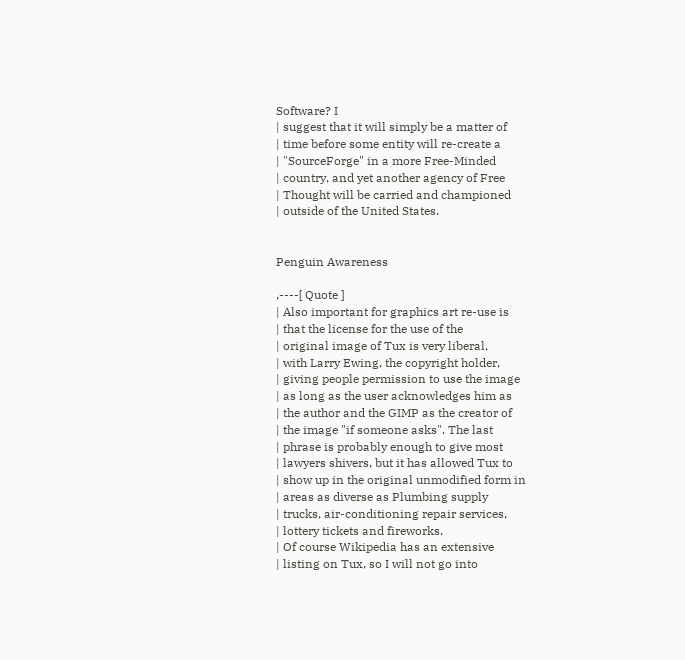Software? I
| suggest that it will simply be a matter of
| time before some entity will re-create a
| "SourceForge" in a more Free-Minded
| country, and yet another agency of Free
| Thought will be carried and championed
| outside of the United States.


Penguin Awareness

,----[ Quote ]
| Also important for graphics art re-use is
| that the license for the use of the
| original image of Tux is very liberal,
| with Larry Ewing, the copyright holder,
| giving people permission to use the image
| as long as the user acknowledges him as
| the author and the GIMP as the creator of
| the image "if someone asks". The last
| phrase is probably enough to give most
| lawyers shivers, but it has allowed Tux to
| show up in the original unmodified form in
| areas as diverse as Plumbing supply
| trucks, air-conditioning repair services,
| lottery tickets and fireworks.
| Of course Wikipedia has an extensive
| listing on Tux, so I will not go into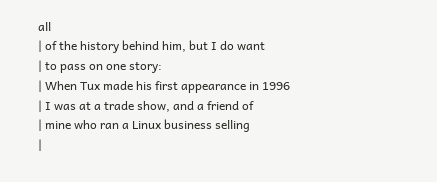all
| of the history behind him, but I do want
| to pass on one story:
| When Tux made his first appearance in 1996
| I was at a trade show, and a friend of
| mine who ran a Linux business selling
|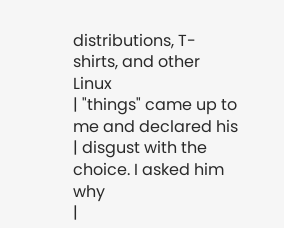distributions, T-shirts, and other Linux
| "things" came up to me and declared his
| disgust with the choice. I asked him why
|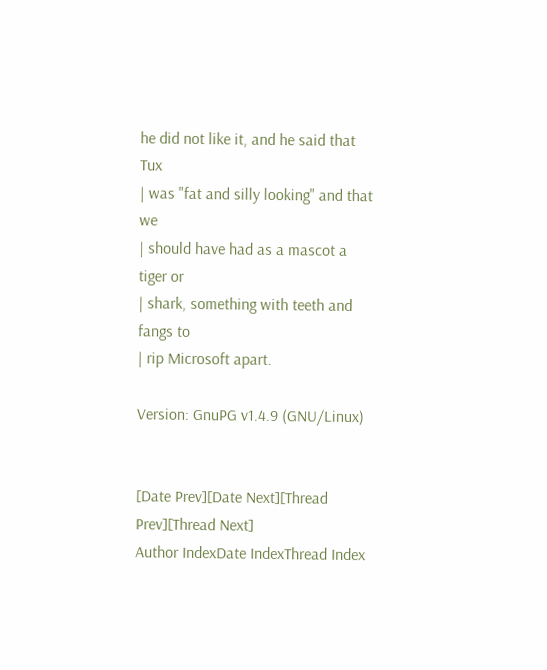he did not like it, and he said that Tux
| was "fat and silly looking" and that we
| should have had as a mascot a tiger or
| shark, something with teeth and fangs to
| rip Microsoft apart.

Version: GnuPG v1.4.9 (GNU/Linux)


[Date Prev][Date Next][Thread Prev][Thread Next]
Author IndexDate IndexThread Index